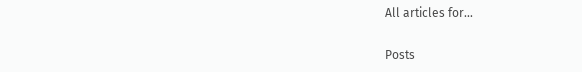All articles for...

Posts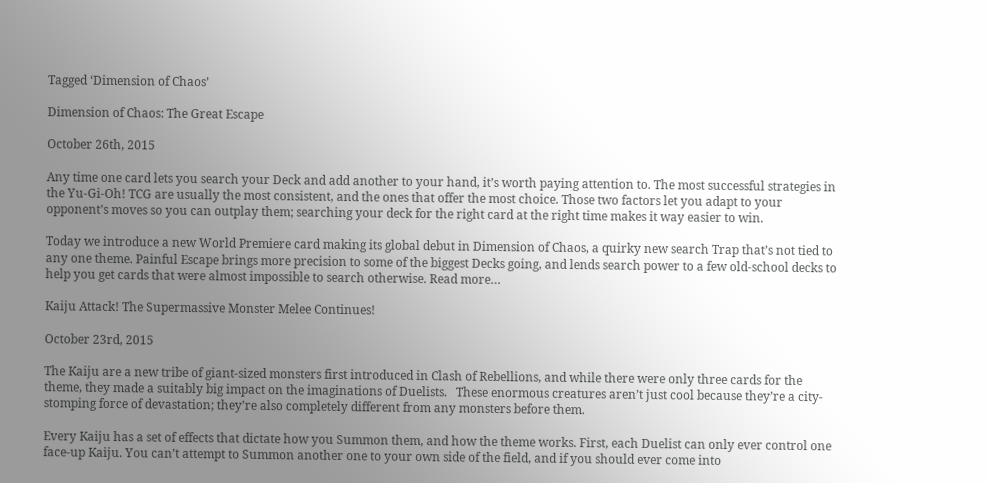Tagged ‘Dimension of Chaos’

Dimension of Chaos: The Great Escape

October 26th, 2015

Any time one card lets you search your Deck and add another to your hand, it’s worth paying attention to. The most successful strategies in the Yu-Gi-Oh! TCG are usually the most consistent, and the ones that offer the most choice. Those two factors let you adapt to your opponent’s moves so you can outplay them; searching your deck for the right card at the right time makes it way easier to win.

Today we introduce a new World Premiere card making its global debut in Dimension of Chaos, a quirky new search Trap that’s not tied to any one theme. Painful Escape brings more precision to some of the biggest Decks going, and lends search power to a few old-school decks to help you get cards that were almost impossible to search otherwise. Read more…

Kaiju Attack! The Supermassive Monster Melee Continues!

October 23rd, 2015

The Kaiju are a new tribe of giant-sized monsters first introduced in Clash of Rebellions, and while there were only three cards for the theme, they made a suitably big impact on the imaginations of Duelists.   These enormous creatures aren’t just cool because they’re a city-stomping force of devastation; they’re also completely different from any monsters before them.

Every Kaiju has a set of effects that dictate how you Summon them, and how the theme works. First, each Duelist can only ever control one face-up Kaiju. You can’t attempt to Summon another one to your own side of the field, and if you should ever come into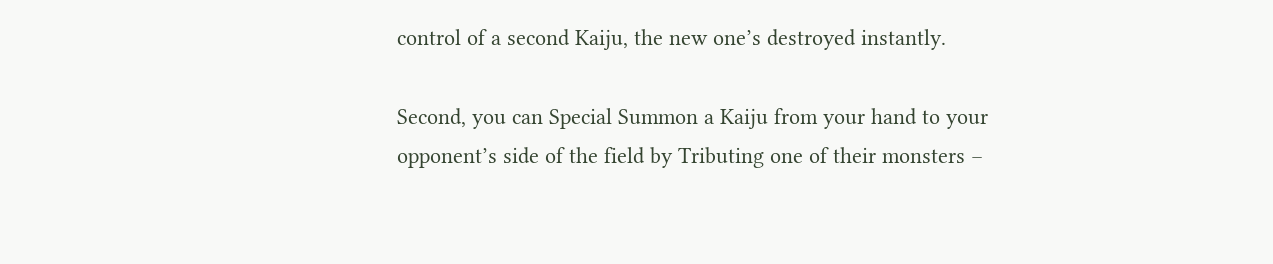control of a second Kaiju, the new one’s destroyed instantly.

Second, you can Special Summon a Kaiju from your hand to your opponent’s side of the field by Tributing one of their monsters –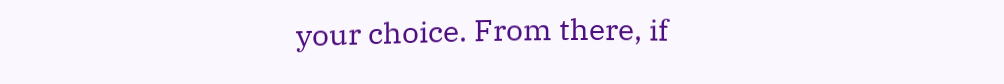your choice. From there, if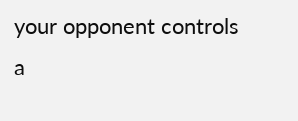your opponent controls a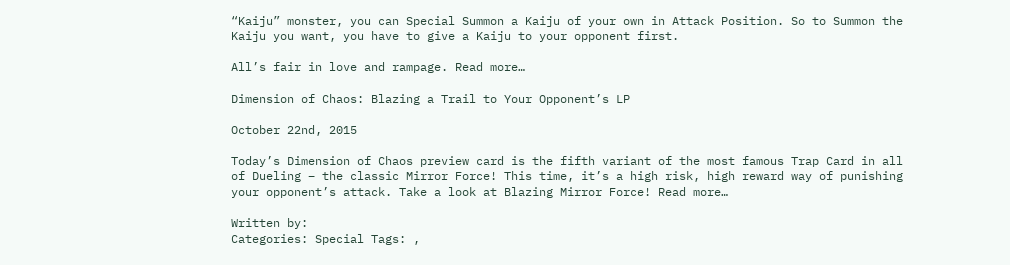“Kaiju” monster, you can Special Summon a Kaiju of your own in Attack Position. So to Summon the Kaiju you want, you have to give a Kaiju to your opponent first.

All’s fair in love and rampage. Read more…

Dimension of Chaos: Blazing a Trail to Your Opponent’s LP

October 22nd, 2015

Today’s Dimension of Chaos preview card is the fifth variant of the most famous Trap Card in all of Dueling – the classic Mirror Force! This time, it’s a high risk, high reward way of punishing your opponent’s attack. Take a look at Blazing Mirror Force! Read more…

Written by:
Categories: Special Tags: ,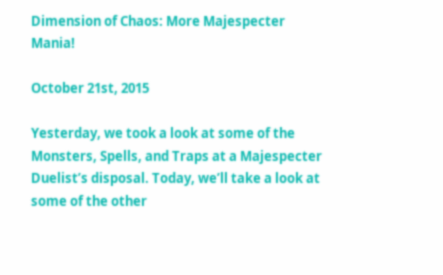Dimension of Chaos: More Majespecter Mania!

October 21st, 2015

Yesterday, we took a look at some of the Monsters, Spells, and Traps at a Majespecter Duelist’s disposal. Today, we’ll take a look at some of the other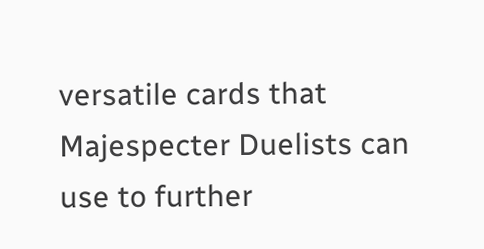versatile cards that Majespecter Duelists can use to further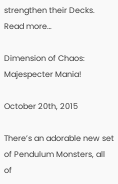strengthen their Decks. Read more…

Dimension of Chaos: Majespecter Mania!

October 20th, 2015

There’s an adorable new set of Pendulum Monsters, all of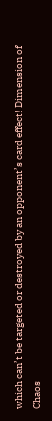which can’t be targeted or destroyed by an opponent’s card effect! Dimension of Chaos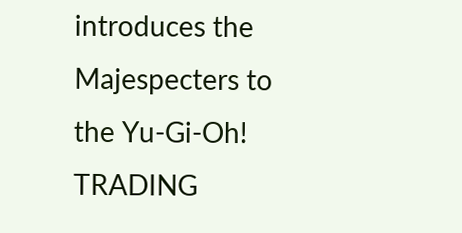introduces the Majespecters to the Yu-Gi-Oh! TRADING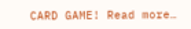CARD GAME! Read more…